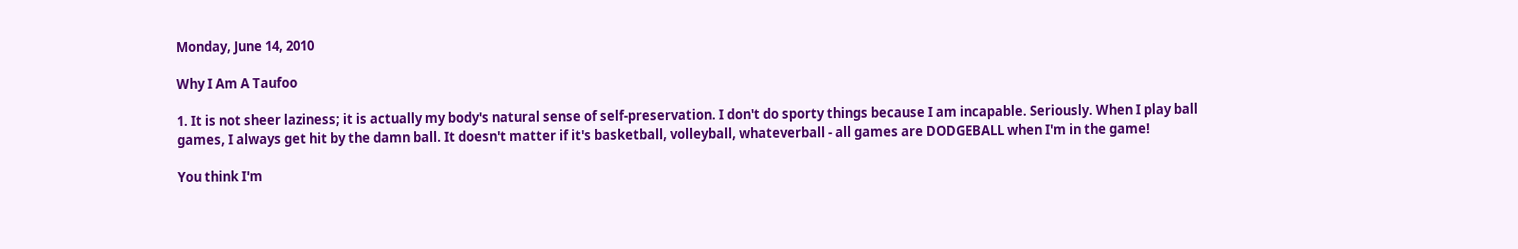Monday, June 14, 2010

Why I Am A Taufoo

1. It is not sheer laziness; it is actually my body's natural sense of self-preservation. I don't do sporty things because I am incapable. Seriously. When I play ball games, I always get hit by the damn ball. It doesn't matter if it's basketball, volleyball, whateverball - all games are DODGEBALL when I'm in the game!

You think I'm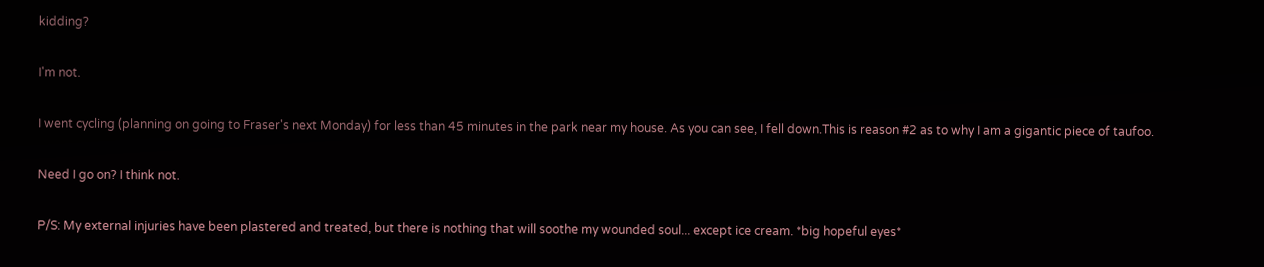kidding?

I'm not.

I went cycling (planning on going to Fraser's next Monday) for less than 45 minutes in the park near my house. As you can see, I fell down.This is reason #2 as to why I am a gigantic piece of taufoo.

Need I go on? I think not.

P/S: My external injuries have been plastered and treated, but there is nothing that will soothe my wounded soul... except ice cream. *big hopeful eyes*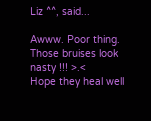Liz ^^, said...

Awww. Poor thing. Those bruises look nasty !!! >.<
Hope they heal well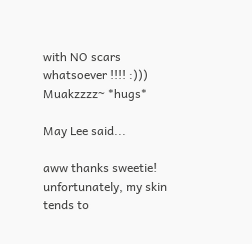with NO scars whatsoever !!!! :)))
Muakzzzz~ *hugs*

May Lee said...

aww thanks sweetie! unfortunately, my skin tends to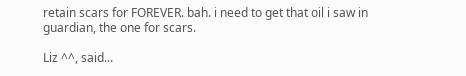retain scars for FOREVER. bah. i need to get that oil i saw in guardian, the one for scars.

Liz ^^, said...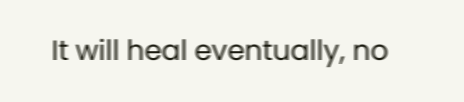It will heal eventually, no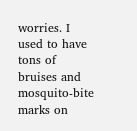worries. I used to have tons of bruises and mosquito-bite marks on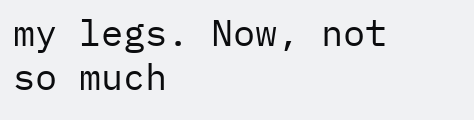my legs. Now, not so much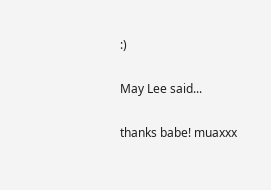:)

May Lee said...

thanks babe! muaxxx